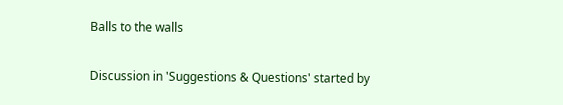Balls to the walls

Discussion in 'Suggestions & Questions' started by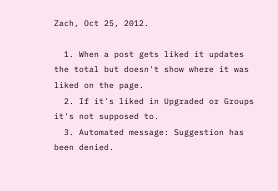Zach, Oct 25, 2012.

  1. When a post gets liked it updates the total but doesn't show where it was liked on the page.
  2. If it's liked in Upgraded or Groups it's not supposed to.
  3. Automated message: Suggestion has been denied.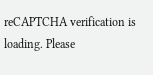reCAPTCHA verification is loading. Please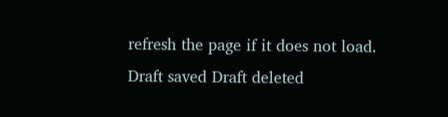refresh the page if it does not load.
Draft saved Draft deleted